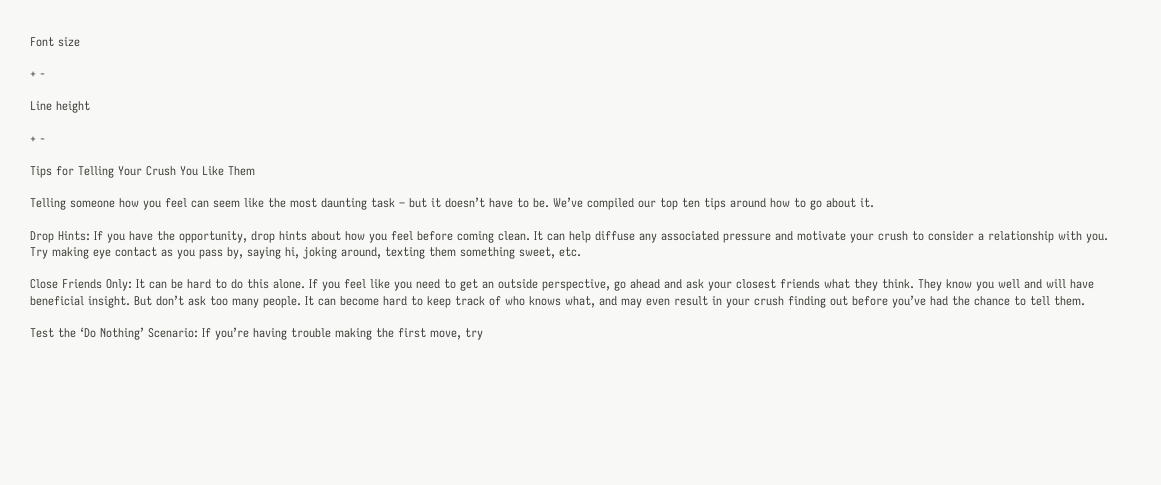Font size

+ -

Line height

+ -

Tips for Telling Your Crush You Like Them

Telling someone how you feel can seem like the most daunting task – but it doesn’t have to be. We’ve compiled our top ten tips around how to go about it.

Drop Hints: If you have the opportunity, drop hints about how you feel before coming clean. It can help diffuse any associated pressure and motivate your crush to consider a relationship with you. Try making eye contact as you pass by, saying hi, joking around, texting them something sweet, etc.

Close Friends Only: It can be hard to do this alone. If you feel like you need to get an outside perspective, go ahead and ask your closest friends what they think. They know you well and will have beneficial insight. But don’t ask too many people. It can become hard to keep track of who knows what, and may even result in your crush finding out before you’ve had the chance to tell them.

Test the ‘Do Nothing’ Scenario: If you’re having trouble making the first move, try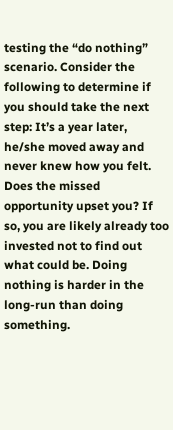testing the “do nothing” scenario. Consider the following to determine if you should take the next step: It’s a year later, he/she moved away and never knew how you felt. Does the missed opportunity upset you? If so, you are likely already too invested not to find out what could be. Doing nothing is harder in the long-run than doing something.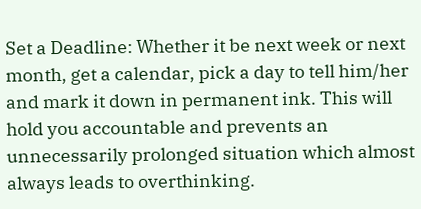Set a Deadline: Whether it be next week or next month, get a calendar, pick a day to tell him/her and mark it down in permanent ink. This will hold you accountable and prevents an unnecessarily prolonged situation which almost always leads to overthinking.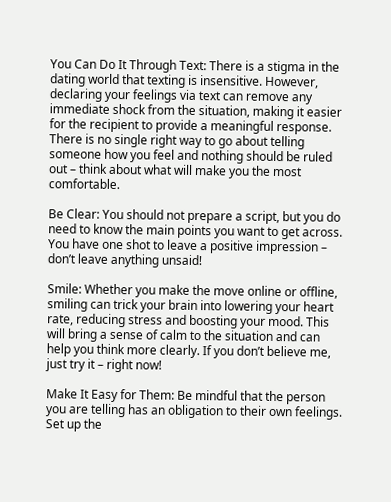You Can Do It Through Text: There is a stigma in the dating world that texting is insensitive. However, declaring your feelings via text can remove any immediate shock from the situation, making it easier for the recipient to provide a meaningful response. There is no single right way to go about telling someone how you feel and nothing should be ruled out – think about what will make you the most comfortable.

Be Clear: You should not prepare a script, but you do need to know the main points you want to get across. You have one shot to leave a positive impression – don’t leave anything unsaid!

Smile: Whether you make the move online or offline, smiling can trick your brain into lowering your heart rate, reducing stress and boosting your mood. This will bring a sense of calm to the situation and can help you think more clearly. If you don’t believe me, just try it – right now!

Make It Easy for Them: Be mindful that the person you are telling has an obligation to their own feelings. Set up the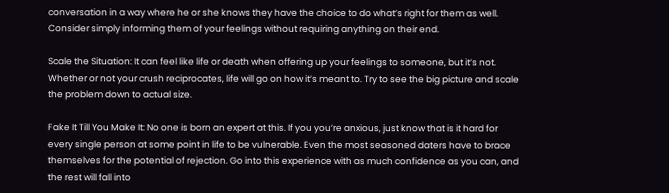conversation in a way where he or she knows they have the choice to do what’s right for them as well. Consider simply informing them of your feelings without requiring anything on their end.

Scale the Situation: It can feel like life or death when offering up your feelings to someone, but it’s not. Whether or not your crush reciprocates, life will go on how it’s meant to. Try to see the big picture and scale the problem down to actual size.

Fake It Till You Make It: No one is born an expert at this. If you you’re anxious, just know that is it hard for every single person at some point in life to be vulnerable. Even the most seasoned daters have to brace themselves for the potential of rejection. Go into this experience with as much confidence as you can, and the rest will fall into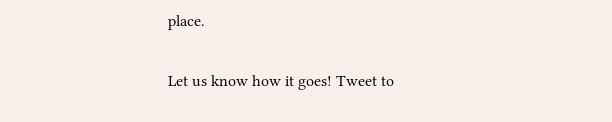place.

Let us know how it goes! Tweet to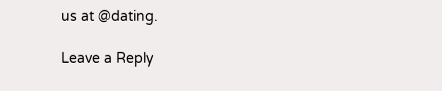us at @dating.

Leave a Reply